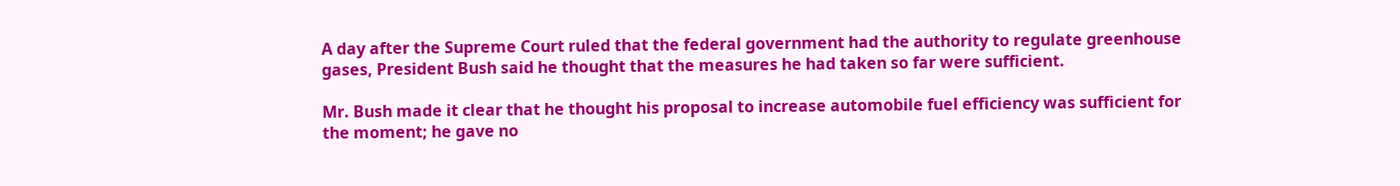A day after the Supreme Court ruled that the federal government had the authority to regulate greenhouse gases, President Bush said he thought that the measures he had taken so far were sufficient.

Mr. Bush made it clear that he thought his proposal to increase automobile fuel efficiency was sufficient for the moment; he gave no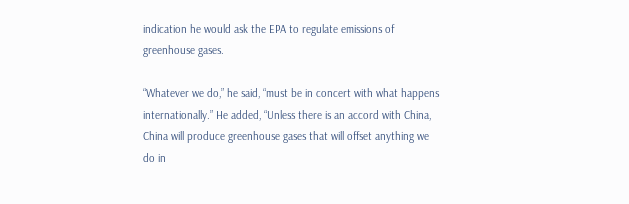indication he would ask the EPA to regulate emissions of greenhouse gases.

“Whatever we do,” he said, “must be in concert with what happens internationally.” He added, “Unless there is an accord with China, China will produce greenhouse gases that will offset anything we do in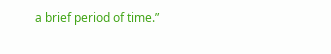a brief period of time.”